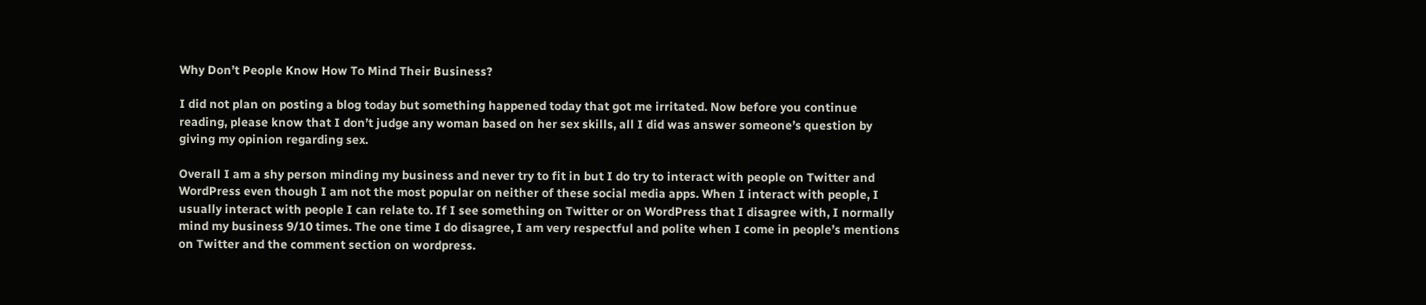Why Don’t People Know How To Mind Their Business?

I did not plan on posting a blog today but something happened today that got me irritated. Now before you continue reading, please know that I don’t judge any woman based on her sex skills, all I did was answer someone’s question by giving my opinion regarding sex.

Overall I am a shy person minding my business and never try to fit in but I do try to interact with people on Twitter and WordPress even though I am not the most popular on neither of these social media apps. When I interact with people, I usually interact with people I can relate to. If I see something on Twitter or on WordPress that I disagree with, I normally mind my business 9/10 times. The one time I do disagree, I am very respectful and polite when I come in people’s mentions on Twitter and the comment section on wordpress.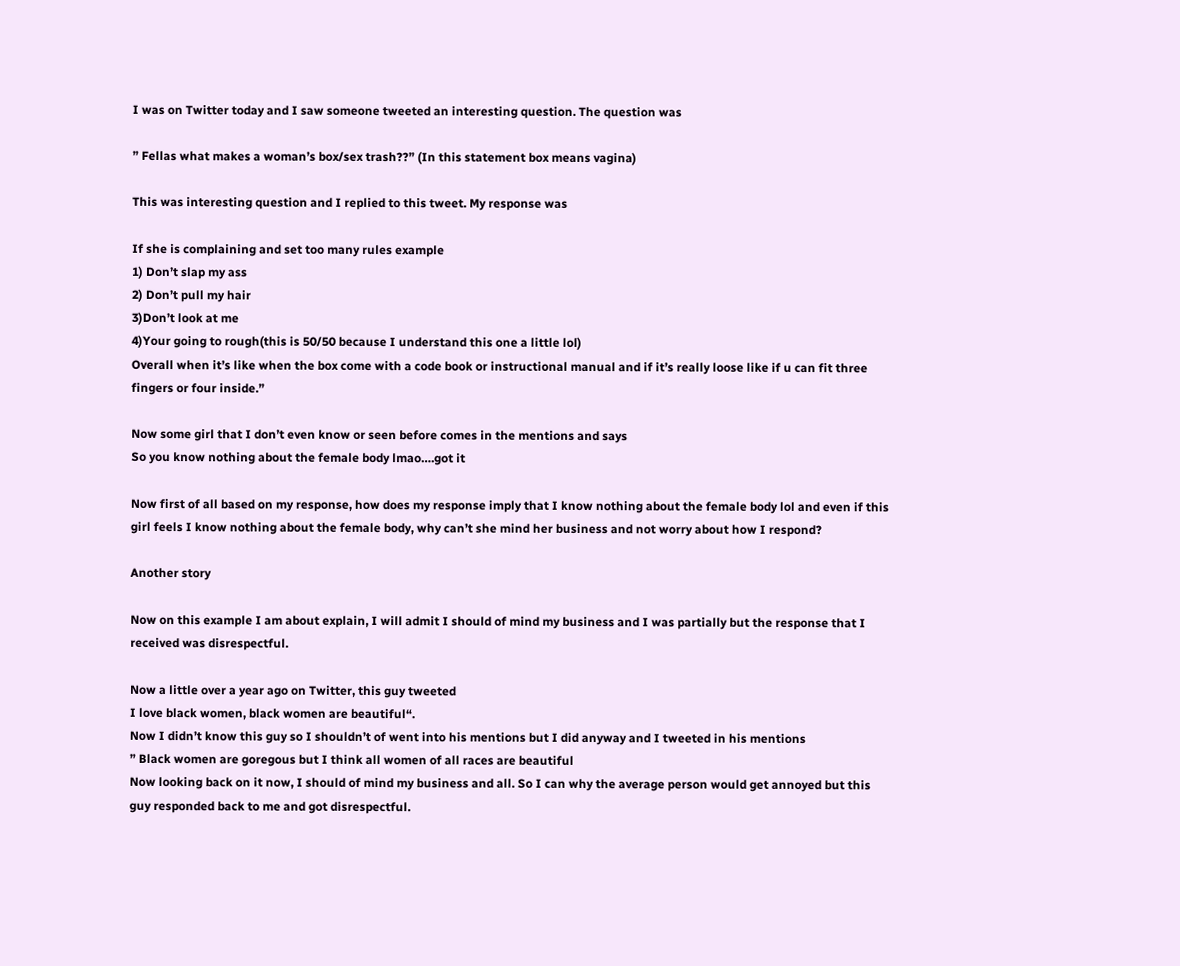I was on Twitter today and I saw someone tweeted an interesting question. The question was

” Fellas what makes a woman’s box/sex trash??” (In this statement box means vagina)

This was interesting question and I replied to this tweet. My response was

If she is complaining and set too many rules example
1) Don’t slap my ass
2) Don’t pull my hair
3)Don’t look at me
4)Your going to rough(this is 50/50 because I understand this one a little lol)
Overall when it’s like when the box come with a code book or instructional manual and if it’s really loose like if u can fit three fingers or four inside.”

Now some girl that I don’t even know or seen before comes in the mentions and says
So you know nothing about the female body lmao….got it

Now first of all based on my response, how does my response imply that I know nothing about the female body lol and even if this girl feels I know nothing about the female body, why can’t she mind her business and not worry about how I respond?

Another story

Now on this example I am about explain, I will admit I should of mind my business and I was partially but the response that I received was disrespectful.

Now a little over a year ago on Twitter, this guy tweeted
I love black women, black women are beautiful“.
Now I didn’t know this guy so I shouldn’t of went into his mentions but I did anyway and I tweeted in his mentions
” Black women are goregous but I think all women of all races are beautiful
Now looking back on it now, I should of mind my business and all. So I can why the average person would get annoyed but this guy responded back to me and got disrespectful.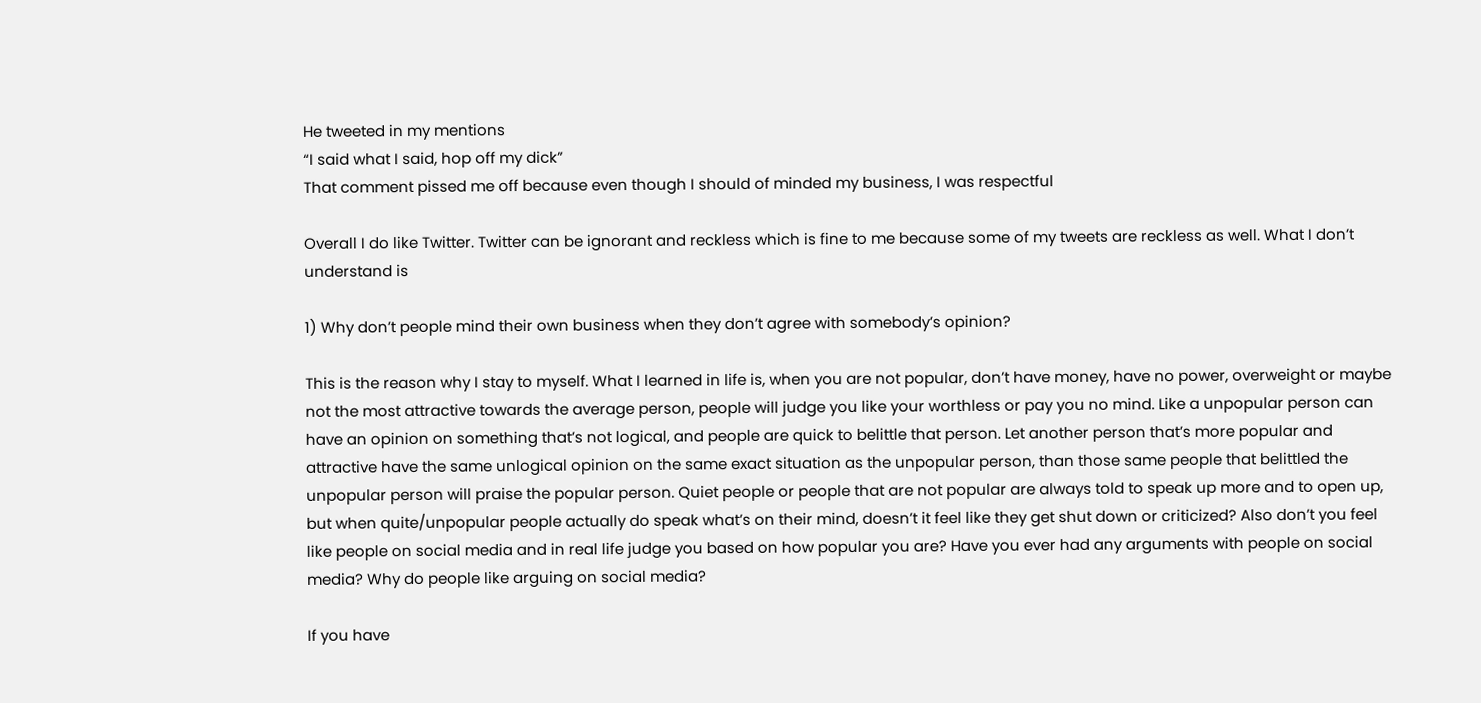He tweeted in my mentions
“I said what I said, hop off my dick”
That comment pissed me off because even though I should of minded my business, I was respectful

Overall I do like Twitter. Twitter can be ignorant and reckless which is fine to me because some of my tweets are reckless as well. What I don’t understand is

1) Why don’t people mind their own business when they don’t agree with somebody’s opinion?

This is the reason why I stay to myself. What I learned in life is, when you are not popular, don’t have money, have no power, overweight or maybe not the most attractive towards the average person, people will judge you like your worthless or pay you no mind. Like a unpopular person can have an opinion on something that’s not logical, and people are quick to belittle that person. Let another person that’s more popular and attractive have the same unlogical opinion on the same exact situation as the unpopular person, than those same people that belittled the unpopular person will praise the popular person. Quiet people or people that are not popular are always told to speak up more and to open up, but when quite/unpopular people actually do speak what’s on their mind, doesn’t it feel like they get shut down or criticized? Also don’t you feel like people on social media and in real life judge you based on how popular you are? Have you ever had any arguments with people on social media? Why do people like arguing on social media?

If you have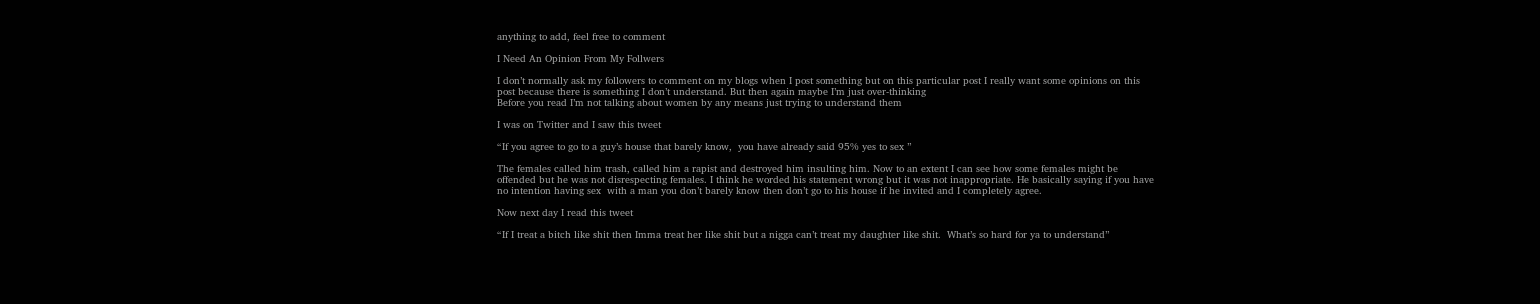anything to add, feel free to comment

I Need An Opinion From My Follwers

I don’t normally ask my followers to comment on my blogs when I post something but on this particular post I really want some opinions on this post because there is something I don’t understand. But then again maybe I’m just over-thinking
Before you read I’m not talking about women by any means just trying to understand them

I was on Twitter and I saw this tweet

“If you agree to go to a guy’s house that barely know,  you have already said 95% yes to sex ”

The females called him trash, called him a rapist and destroyed him insulting him. Now to an extent I can see how some females might be offended but he was not disrespecting females. I think he worded his statement wrong but it was not inappropriate. He basically saying if you have no intention having sex  with a man you don’t barely know then don’t go to his house if he invited and I completely agree.

Now next day I read this tweet

“If I treat a bitch like shit then Imma treat her like shit but a nigga can’t treat my daughter like shit.  What’s so hard for ya to understand”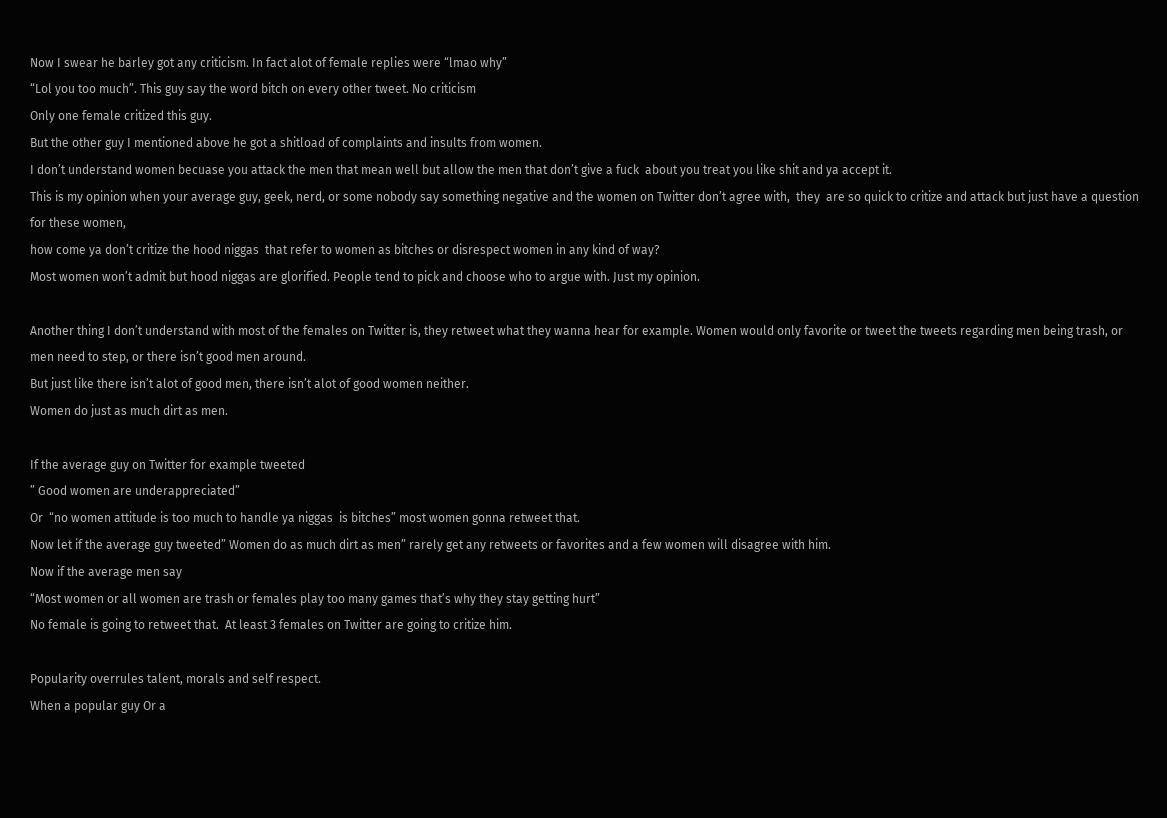Now I swear he barley got any criticism. In fact alot of female replies were “lmao why”
“Lol you too much”. This guy say the word bitch on every other tweet. No criticism
Only one female critized this guy.
But the other guy I mentioned above he got a shitload of complaints and insults from women.
I don’t understand women becuase you attack the men that mean well but allow the men that don’t give a fuck  about you treat you like shit and ya accept it.
This is my opinion when your average guy, geek, nerd, or some nobody say something negative and the women on Twitter don’t agree with,  they  are so quick to critize and attack but just have a question for these women,
how come ya don’t critize the hood niggas  that refer to women as bitches or disrespect women in any kind of way?
Most women won’t admit but hood niggas are glorified. People tend to pick and choose who to argue with. Just my opinion.

Another thing I don’t understand with most of the females on Twitter is, they retweet what they wanna hear for example. Women would only favorite or tweet the tweets regarding men being trash, or men need to step, or there isn’t good men around.
But just like there isn’t alot of good men, there isn’t alot of good women neither.
Women do just as much dirt as men.

If the average guy on Twitter for example tweeted
” Good women are underappreciated”
Or  “no women attitude is too much to handle ya niggas  is bitches” most women gonna retweet that.
Now let if the average guy tweeted” Women do as much dirt as men” rarely get any retweets or favorites and a few women will disagree with him.
Now if the average men say
“Most women or all women are trash or females play too many games that’s why they stay getting hurt”
No female is going to retweet that.  At least 3 females on Twitter are going to critize him.

Popularity overrules talent, morals and self respect.
When a popular guy Or a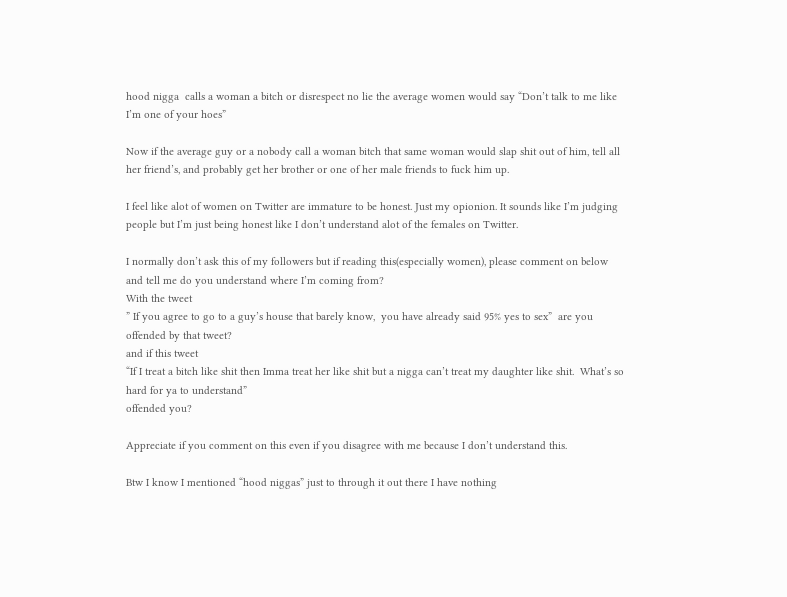hood nigga  calls a woman a bitch or disrespect no lie the average women would say “Don’t talk to me like I’m one of your hoes”

Now if the average guy or a nobody call a woman bitch that same woman would slap shit out of him, tell all her friend’s, and probably get her brother or one of her male friends to fuck him up.

I feel like alot of women on Twitter are immature to be honest. Just my opionion. It sounds like I’m judging people but I’m just being honest like I don’t understand alot of the females on Twitter.

I normally don’t ask this of my followers but if reading this(especially women), please comment on below and tell me do you understand where I’m coming from?
With the tweet
” If you agree to go to a guy’s house that barely know,  you have already said 95% yes to sex”  are you offended by that tweet?
and if this tweet
“If I treat a bitch like shit then Imma treat her like shit but a nigga can’t treat my daughter like shit.  What’s so hard for ya to understand”
offended you?

Appreciate if you comment on this even if you disagree with me because I don’t understand this.

Btw I know I mentioned “hood niggas” just to through it out there I have nothing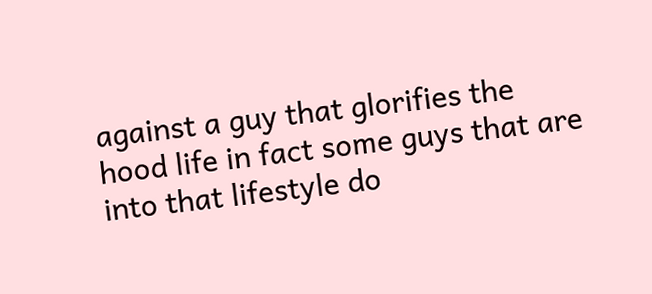against a guy that glorifies the hood life in fact some guys that are into that lifestyle do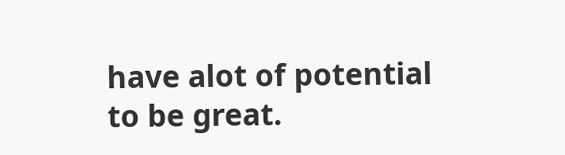have alot of potential to be great.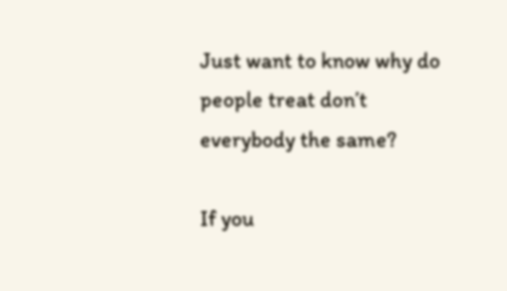Just want to know why do people treat don’t everybody the same?

If you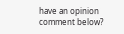have an opinion comment below?